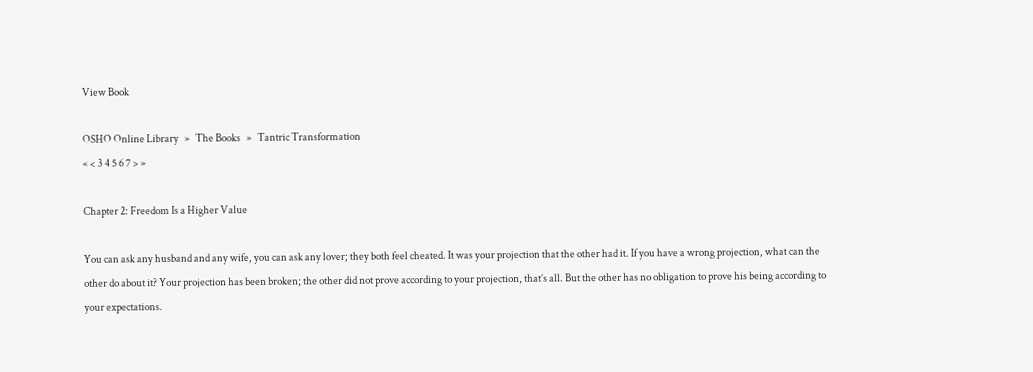View Book

OSHO Online Library   »   The Books   »   Tantric Transformation
« < 3 4 5 6 7 > »

Chapter 2: Freedom Is a Higher Value

You can ask any husband and any wife, you can ask any lover; they both feel cheated. It was your projection that the other had it. If you have a wrong projection, what can the other do about it? Your projection has been broken; the other did not prove according to your projection, that’s all. But the other has no obligation to prove his being according to your expectations.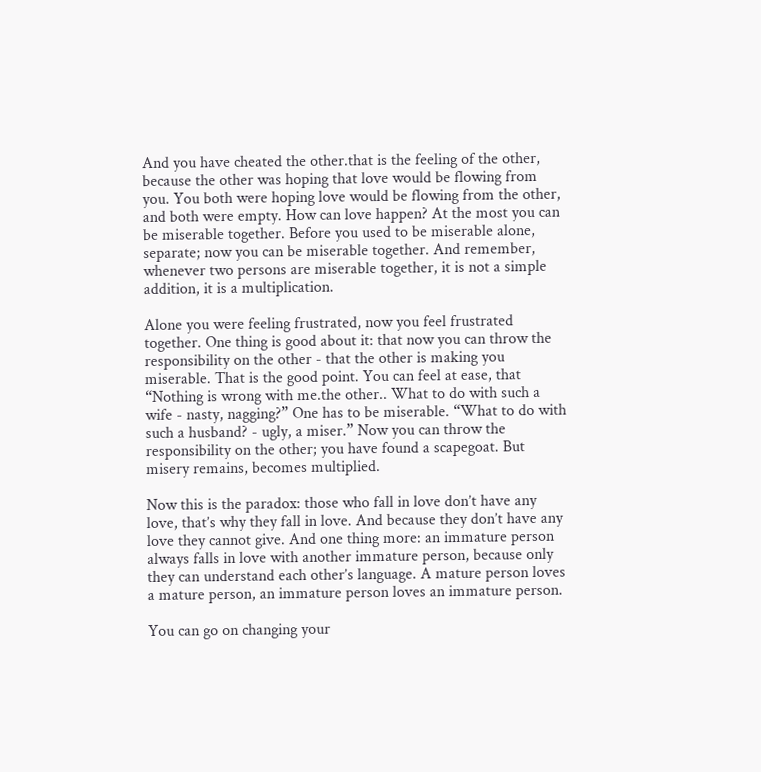And you have cheated the other.that is the feeling of the other, because the other was hoping that love would be flowing from you. You both were hoping love would be flowing from the other, and both were empty. How can love happen? At the most you can be miserable together. Before you used to be miserable alone, separate; now you can be miserable together. And remember, whenever two persons are miserable together, it is not a simple addition, it is a multiplication.

Alone you were feeling frustrated, now you feel frustrated together. One thing is good about it: that now you can throw the responsibility on the other - that the other is making you miserable. That is the good point. You can feel at ease, that “Nothing is wrong with me.the other.. What to do with such a wife - nasty, nagging?” One has to be miserable. “What to do with such a husband? - ugly, a miser.” Now you can throw the responsibility on the other; you have found a scapegoat. But misery remains, becomes multiplied.

Now this is the paradox: those who fall in love don’t have any love, that’s why they fall in love. And because they don’t have any love they cannot give. And one thing more: an immature person always falls in love with another immature person, because only they can understand each other’s language. A mature person loves a mature person, an immature person loves an immature person.

You can go on changing your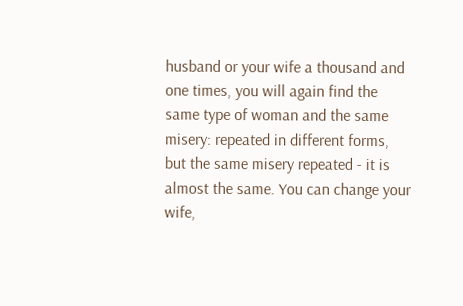husband or your wife a thousand and one times, you will again find the same type of woman and the same misery: repeated in different forms, but the same misery repeated - it is almost the same. You can change your wife,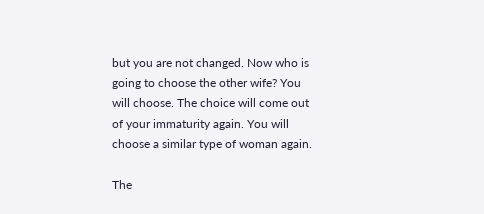but you are not changed. Now who is going to choose the other wife? You will choose. The choice will come out of your immaturity again. You will choose a similar type of woman again.

The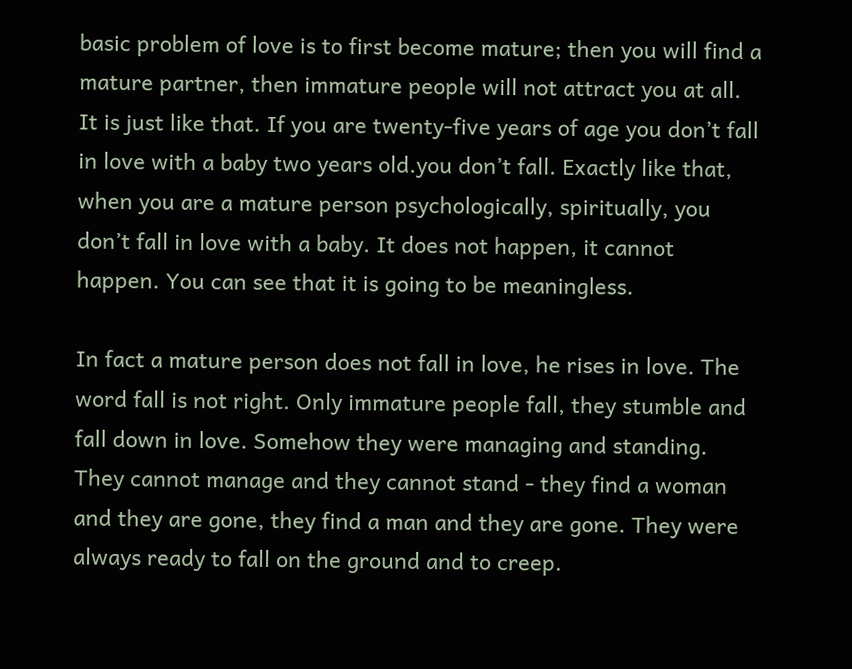basic problem of love is to first become mature; then you will find a mature partner, then immature people will not attract you at all. It is just like that. If you are twenty-five years of age you don’t fall in love with a baby two years old.you don’t fall. Exactly like that, when you are a mature person psychologically, spiritually, you don’t fall in love with a baby. It does not happen, it cannot happen. You can see that it is going to be meaningless.

In fact a mature person does not fall in love, he rises in love. The word fall is not right. Only immature people fall, they stumble and fall down in love. Somehow they were managing and standing. They cannot manage and they cannot stand - they find a woman and they are gone, they find a man and they are gone. They were always ready to fall on the ground and to creep.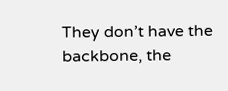They don’t have the backbone, the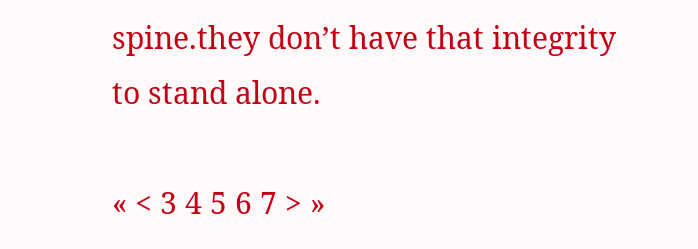spine.they don’t have that integrity to stand alone.

« < 3 4 5 6 7 > »